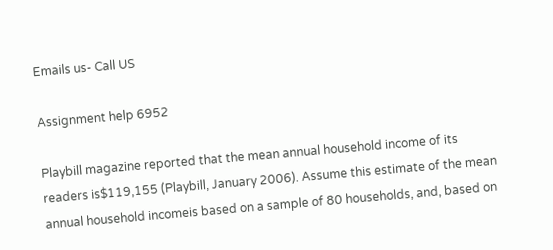Emails us- Call US

Assignment help 6952

Playbill magazine reported that the mean annual household income of its readers is$119,155 (Playbill, January 2006). Assume this estimate of the mean annual household incomeis based on a sample of 80 households, and, based on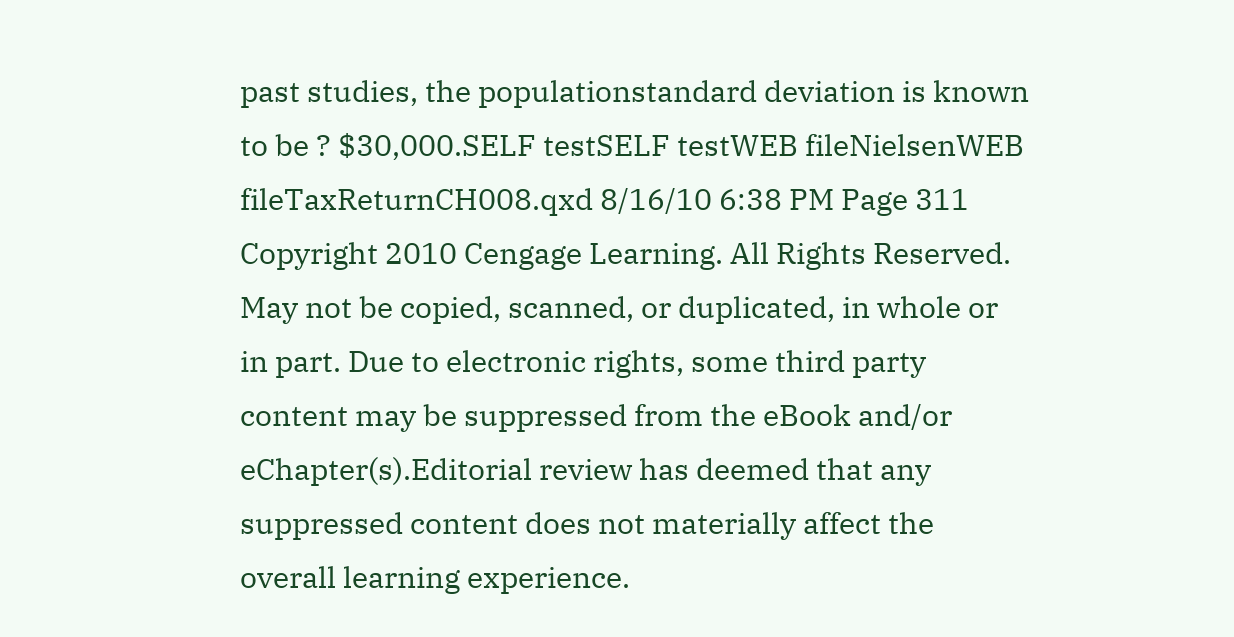past studies, the populationstandard deviation is known to be ? $30,000.SELF testSELF testWEB fileNielsenWEB fileTaxReturnCH008.qxd 8/16/10 6:38 PM Page 311 Copyright 2010 Cengage Learning. All Rights Reserved. May not be copied, scanned, or duplicated, in whole or in part. Due to electronic rights, some third party content may be suppressed from the eBook and/or eChapter(s).Editorial review has deemed that any suppressed content does not materially affect the overall learning experience.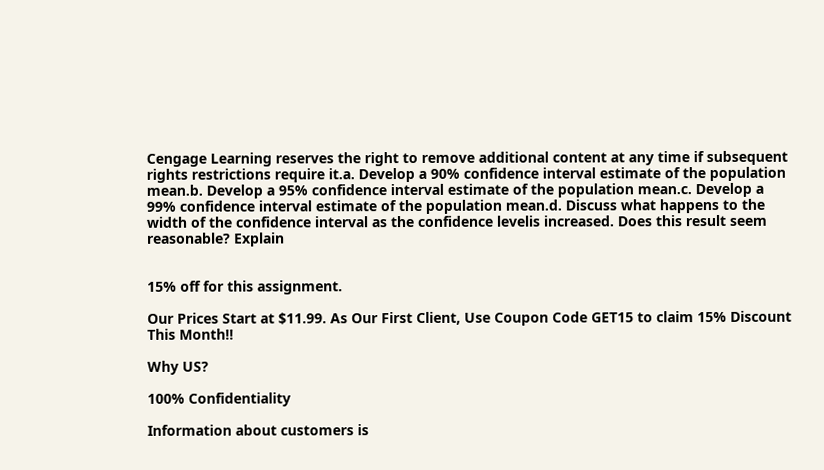Cengage Learning reserves the right to remove additional content at any time if subsequent rights restrictions require it.a. Develop a 90% confidence interval estimate of the population mean.b. Develop a 95% confidence interval estimate of the population mean.c. Develop a 99% confidence interval estimate of the population mean.d. Discuss what happens to the width of the confidence interval as the confidence levelis increased. Does this result seem reasonable? Explain


15% off for this assignment.

Our Prices Start at $11.99. As Our First Client, Use Coupon Code GET15 to claim 15% Discount This Month!!

Why US?

100% Confidentiality

Information about customers is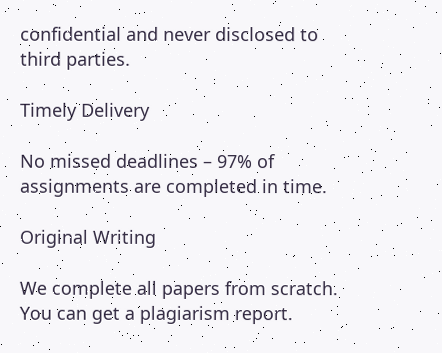confidential and never disclosed to third parties.

Timely Delivery

No missed deadlines – 97% of assignments are completed in time.

Original Writing

We complete all papers from scratch. You can get a plagiarism report.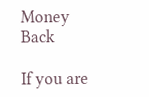Money Back

If you are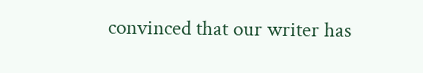convinced that our writer has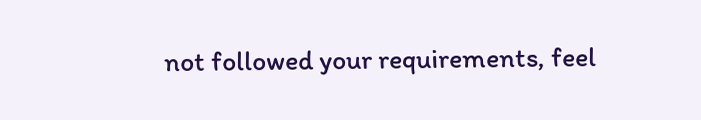not followed your requirements, feel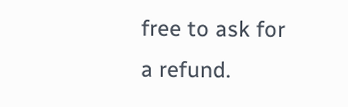free to ask for a refund.